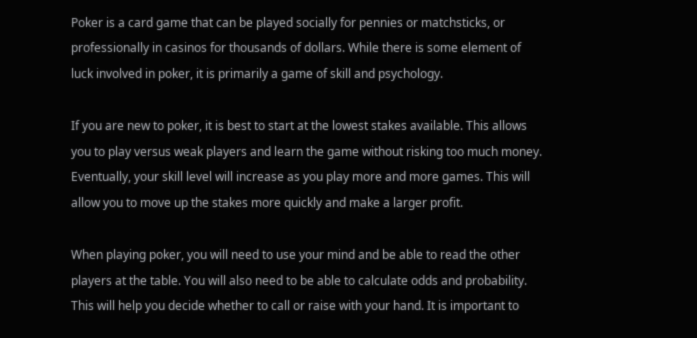Poker is a card game that can be played socially for pennies or matchsticks, or professionally in casinos for thousands of dollars. While there is some element of luck involved in poker, it is primarily a game of skill and psychology.

If you are new to poker, it is best to start at the lowest stakes available. This allows you to play versus weak players and learn the game without risking too much money. Eventually, your skill level will increase as you play more and more games. This will allow you to move up the stakes more quickly and make a larger profit.

When playing poker, you will need to use your mind and be able to read the other players at the table. You will also need to be able to calculate odds and probability. This will help you decide whether to call or raise with your hand. It is important to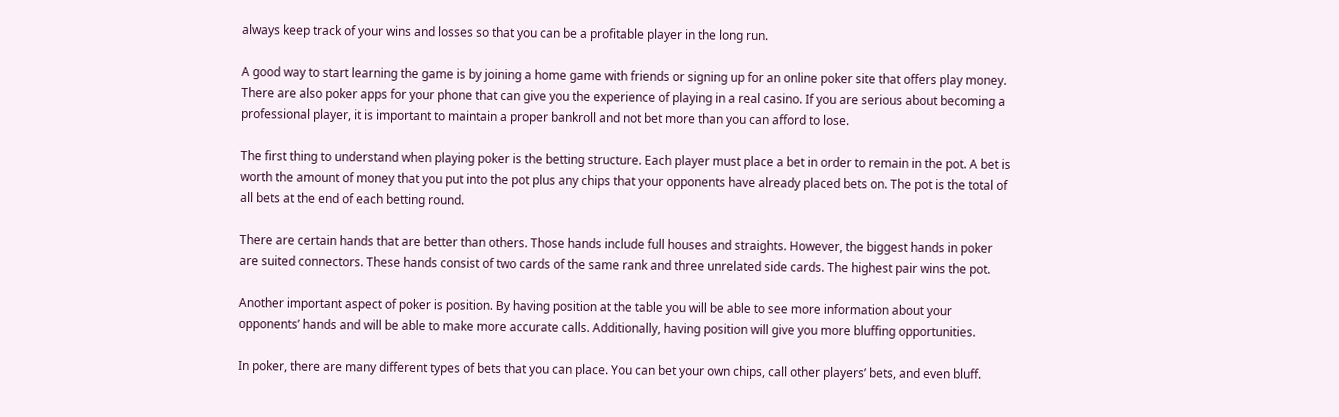always keep track of your wins and losses so that you can be a profitable player in the long run.

A good way to start learning the game is by joining a home game with friends or signing up for an online poker site that offers play money. There are also poker apps for your phone that can give you the experience of playing in a real casino. If you are serious about becoming a professional player, it is important to maintain a proper bankroll and not bet more than you can afford to lose.

The first thing to understand when playing poker is the betting structure. Each player must place a bet in order to remain in the pot. A bet is worth the amount of money that you put into the pot plus any chips that your opponents have already placed bets on. The pot is the total of all bets at the end of each betting round.

There are certain hands that are better than others. Those hands include full houses and straights. However, the biggest hands in poker are suited connectors. These hands consist of two cards of the same rank and three unrelated side cards. The highest pair wins the pot.

Another important aspect of poker is position. By having position at the table you will be able to see more information about your opponents’ hands and will be able to make more accurate calls. Additionally, having position will give you more bluffing opportunities.

In poker, there are many different types of bets that you can place. You can bet your own chips, call other players’ bets, and even bluff.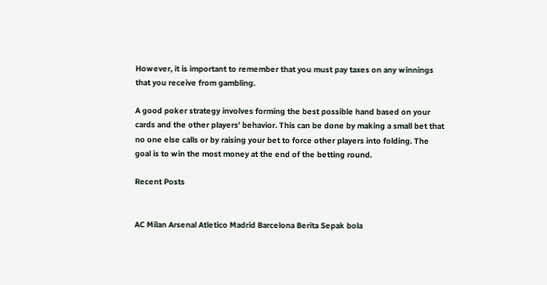However, it is important to remember that you must pay taxes on any winnings that you receive from gambling.

A good poker strategy involves forming the best possible hand based on your cards and the other players’ behavior. This can be done by making a small bet that no one else calls or by raising your bet to force other players into folding. The goal is to win the most money at the end of the betting round.

Recent Posts


AC Milan Arsenal Atletico Madrid Barcelona Berita Sepak bola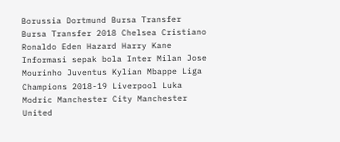Borussia Dortmund Bursa Transfer Bursa Transfer 2018 Chelsea Cristiano Ronaldo Eden Hazard Harry Kane Informasi sepak bola Inter Milan Jose Mourinho Juventus Kylian Mbappe Liga Champions 2018-19 Liverpool Luka Modric Manchester City Manchester United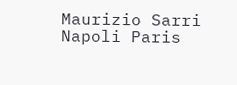Maurizio Sarri Napoli Paris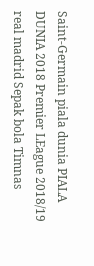Saint-Germain piala dunia PIALA DUNIA 2018 Premier LEague 2018/19 real madrid Sepak bola Timnas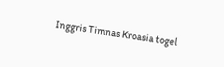Inggris Timnas Kroasia togel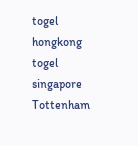togel hongkong togel singapore Tottenham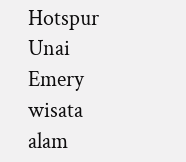Hotspur Unai Emery wisata alam